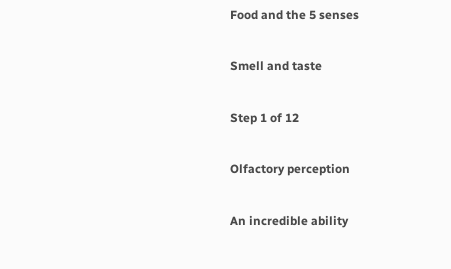Food and the 5 senses

Smell and taste

Step 1 of 12

Olfactory perception

An incredible ability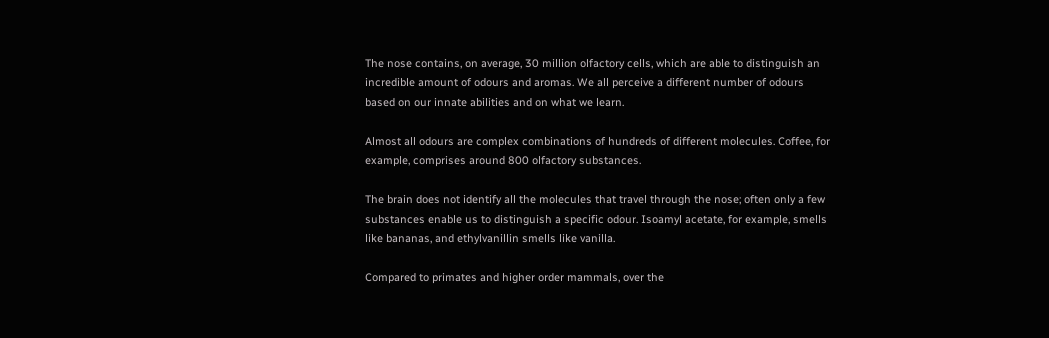The nose contains, on average, 30 million olfactory cells, which are able to distinguish an incredible amount of odours and aromas. We all perceive a different number of odours based on our innate abilities and on what we learn.

Almost all odours are complex combinations of hundreds of different molecules. Coffee, for example, comprises around 800 olfactory substances.

The brain does not identify all the molecules that travel through the nose; often only a few substances enable us to distinguish a specific odour. Isoamyl acetate, for example, smells like bananas, and ethylvanillin smells like vanilla.

Compared to primates and higher order mammals, over the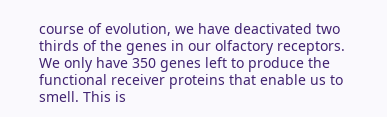course of evolution, we have deactivated two thirds of the genes in our olfactory receptors. We only have 350 genes left to produce the functional receiver proteins that enable us to smell. This is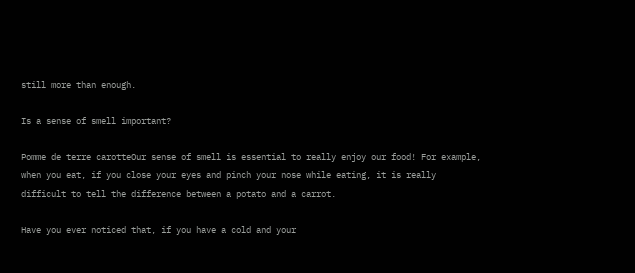still more than enough.

Is a sense of smell important?

Pomme de terre carotteOur sense of smell is essential to really enjoy our food! For example, when you eat, if you close your eyes and pinch your nose while eating, it is really difficult to tell the difference between a potato and a carrot.

Have you ever noticed that, if you have a cold and your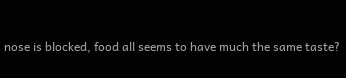nose is blocked, food all seems to have much the same taste?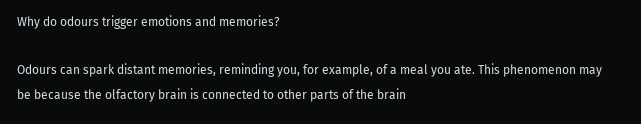Why do odours trigger emotions and memories?

Odours can spark distant memories, reminding you, for example, of a meal you ate. This phenomenon may be because the olfactory brain is connected to other parts of the brain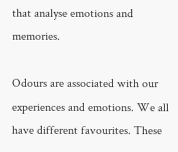that analyse emotions and memories.

Odours are associated with our experiences and emotions. We all have different favourites. These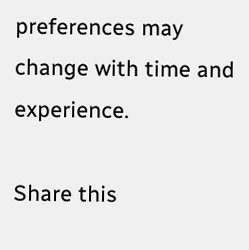preferences may change with time and experience.

Share this